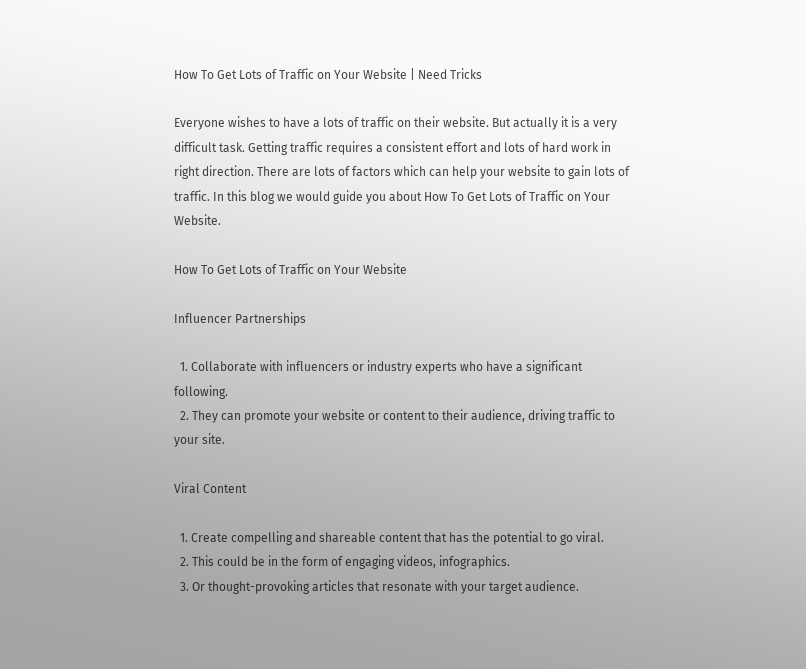How To Get Lots of Traffic on Your Website | Need Tricks

Everyone wishes to have a lots of traffic on their website. But actually it is a very difficult task. Getting traffic requires a consistent effort and lots of hard work in right direction. There are lots of factors which can help your website to gain lots of traffic. In this blog we would guide you about How To Get Lots of Traffic on Your Website.

How To Get Lots of Traffic on Your Website

Influencer Partnerships

  1. Collaborate with influencers or industry experts who have a significant following.
  2. They can promote your website or content to their audience, driving traffic to your site.

Viral Content

  1. Create compelling and shareable content that has the potential to go viral.
  2. This could be in the form of engaging videos, infographics.
  3. Or thought-provoking articles that resonate with your target audience.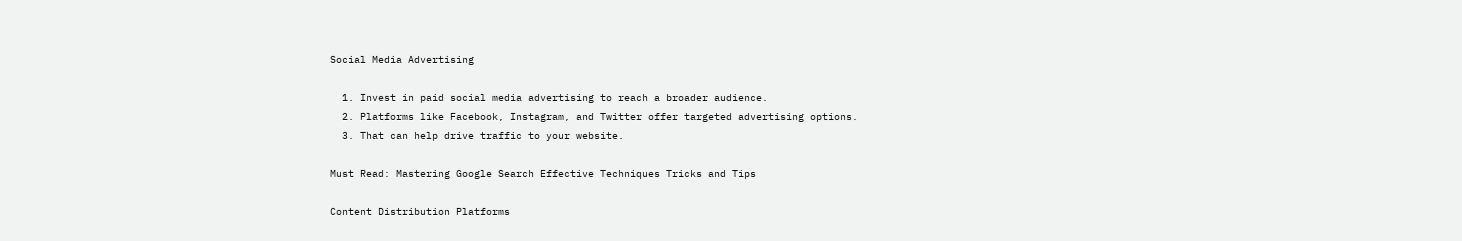Social Media Advertising

  1. Invest in paid social media advertising to reach a broader audience.
  2. Platforms like Facebook, Instagram, and Twitter offer targeted advertising options.
  3. That can help drive traffic to your website.

Must Read: Mastering Google Search Effective Techniques Tricks and Tips

Content Distribution Platforms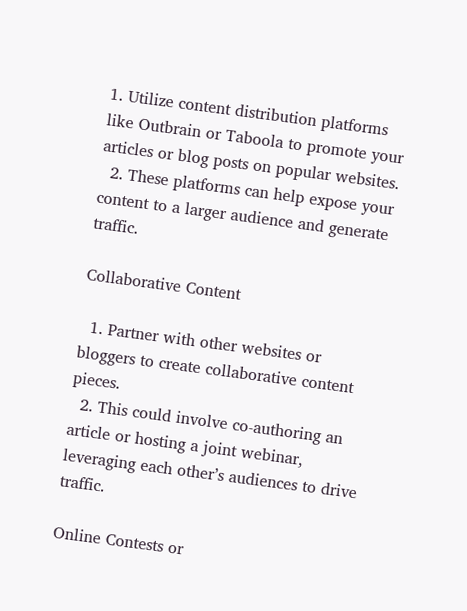1. Utilize content distribution platforms like Outbrain or Taboola to promote your articles or blog posts on popular websites.
  2. These platforms can help expose your content to a larger audience and generate traffic.

Collaborative Content

  1. Partner with other websites or bloggers to create collaborative content pieces.
  2. This could involve co-authoring an article or hosting a joint webinar, leveraging each other’s audiences to drive traffic.

Online Contests or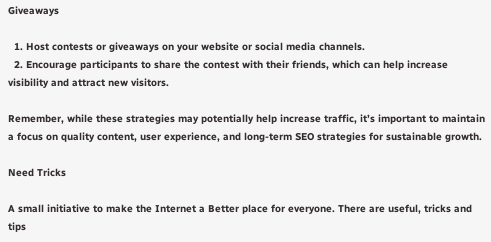Giveaways

  1. Host contests or giveaways on your website or social media channels.
  2. Encourage participants to share the contest with their friends, which can help increase visibility and attract new visitors.

Remember, while these strategies may potentially help increase traffic, it’s important to maintain a focus on quality content, user experience, and long-term SEO strategies for sustainable growth.

Need Tricks

A small initiative to make the Internet a Better place for everyone. There are useful, tricks and tips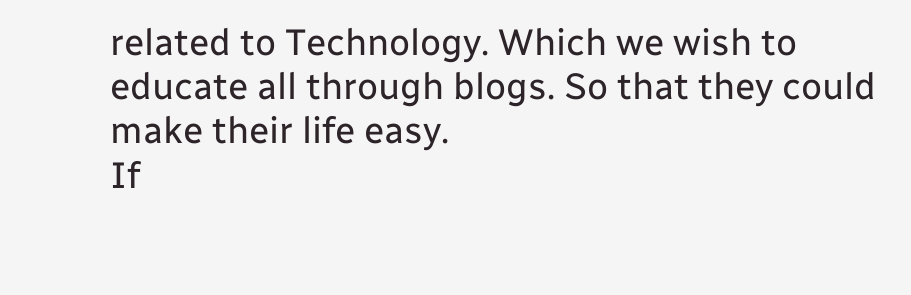related to Technology. Which we wish to educate all through blogs. So that they could make their life easy.
If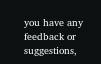you have any feedback or suggestions,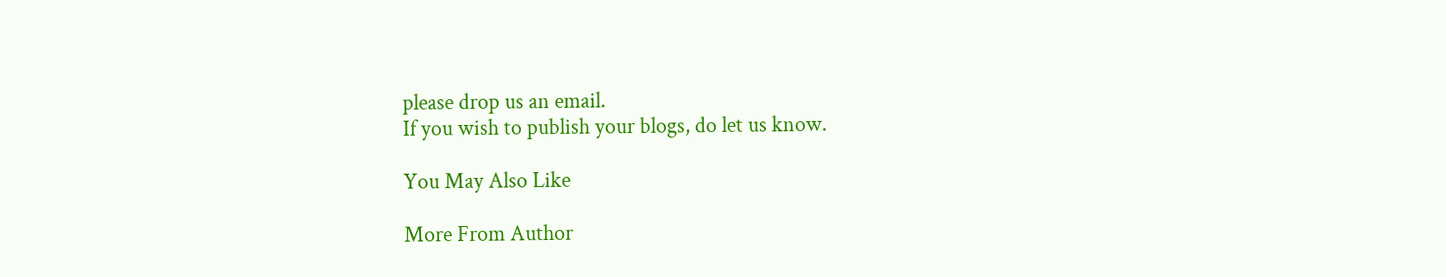please drop us an email.
If you wish to publish your blogs, do let us know.

You May Also Like

More From Author